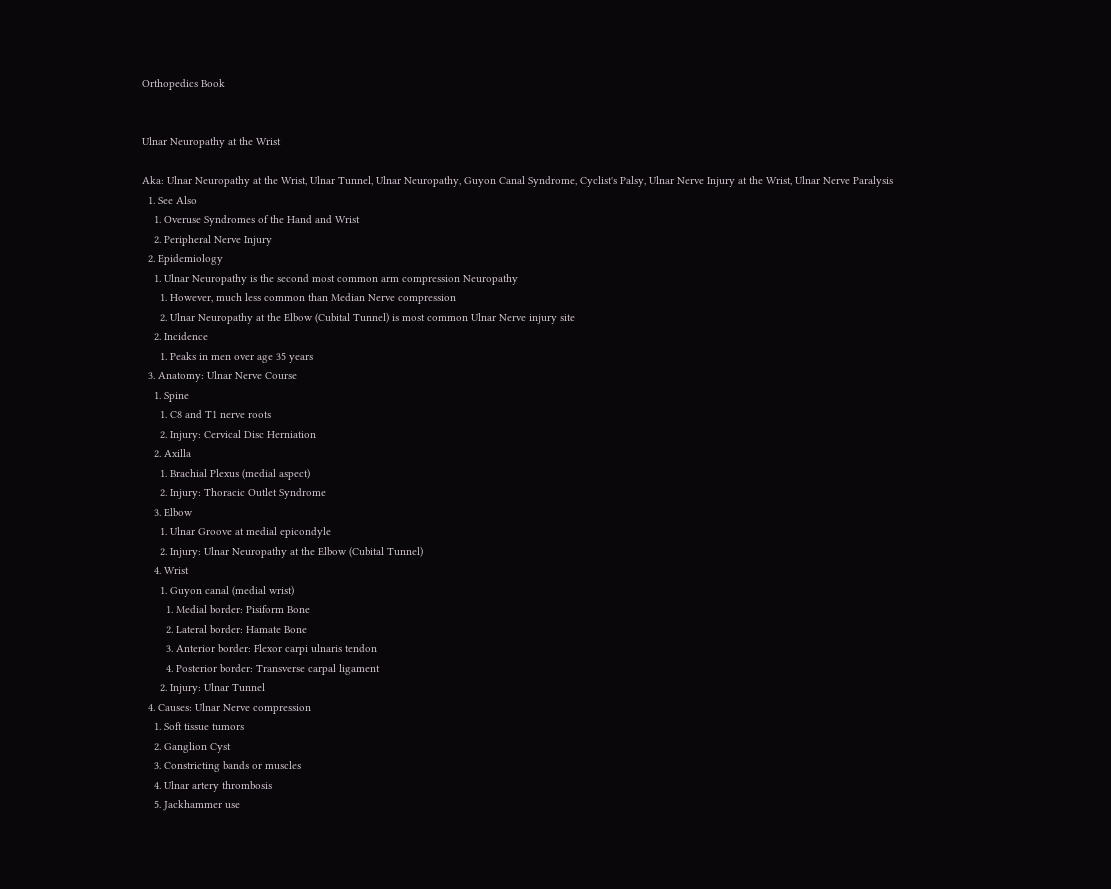Orthopedics Book


Ulnar Neuropathy at the Wrist

Aka: Ulnar Neuropathy at the Wrist, Ulnar Tunnel, Ulnar Neuropathy, Guyon Canal Syndrome, Cyclist's Palsy, Ulnar Nerve Injury at the Wrist, Ulnar Nerve Paralysis
  1. See Also
    1. Overuse Syndromes of the Hand and Wrist
    2. Peripheral Nerve Injury
  2. Epidemiology
    1. Ulnar Neuropathy is the second most common arm compression Neuropathy
      1. However, much less common than Median Nerve compression
      2. Ulnar Neuropathy at the Elbow (Cubital Tunnel) is most common Ulnar Nerve injury site
    2. Incidence
      1. Peaks in men over age 35 years
  3. Anatomy: Ulnar Nerve Course
    1. Spine
      1. C8 and T1 nerve roots
      2. Injury: Cervical Disc Herniation
    2. Axilla
      1. Brachial Plexus (medial aspect)
      2. Injury: Thoracic Outlet Syndrome
    3. Elbow
      1. Ulnar Groove at medial epicondyle
      2. Injury: Ulnar Neuropathy at the Elbow (Cubital Tunnel)
    4. Wrist
      1. Guyon canal (medial wrist)
        1. Medial border: Pisiform Bone
        2. Lateral border: Hamate Bone
        3. Anterior border: Flexor carpi ulnaris tendon
        4. Posterior border: Transverse carpal ligament
      2. Injury: Ulnar Tunnel
  4. Causes: Ulnar Nerve compression
    1. Soft tissue tumors
    2. Ganglion Cyst
    3. Constricting bands or muscles
    4. Ulnar artery thrombosis
    5. Jackhammer use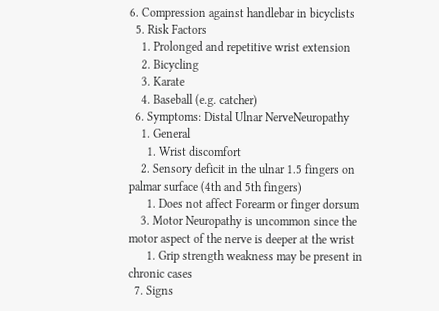6. Compression against handlebar in bicyclists
  5. Risk Factors
    1. Prolonged and repetitive wrist extension
    2. Bicycling
    3. Karate
    4. Baseball (e.g. catcher)
  6. Symptoms: Distal Ulnar NerveNeuropathy
    1. General
      1. Wrist discomfort
    2. Sensory deficit in the ulnar 1.5 fingers on palmar surface (4th and 5th fingers)
      1. Does not affect Forearm or finger dorsum
    3. Motor Neuropathy is uncommon since the motor aspect of the nerve is deeper at the wrist
      1. Grip strength weakness may be present in chronic cases
  7. Signs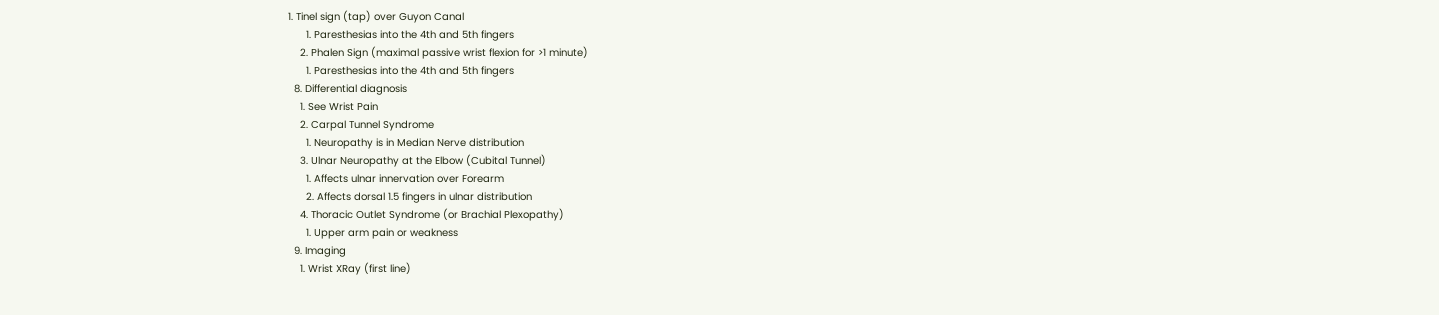1. Tinel sign (tap) over Guyon Canal
      1. Paresthesias into the 4th and 5th fingers
    2. Phalen Sign (maximal passive wrist flexion for >1 minute)
      1. Paresthesias into the 4th and 5th fingers
  8. Differential diagnosis
    1. See Wrist Pain
    2. Carpal Tunnel Syndrome
      1. Neuropathy is in Median Nerve distribution
    3. Ulnar Neuropathy at the Elbow (Cubital Tunnel)
      1. Affects ulnar innervation over Forearm
      2. Affects dorsal 1.5 fingers in ulnar distribution
    4. Thoracic Outlet Syndrome (or Brachial Plexopathy)
      1. Upper arm pain or weakness
  9. Imaging
    1. Wrist XRay (first line)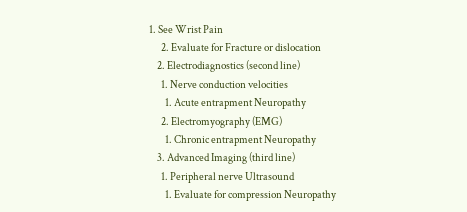1. See Wrist Pain
      2. Evaluate for Fracture or dislocation
    2. Electrodiagnostics (second line)
      1. Nerve conduction velocities
        1. Acute entrapment Neuropathy
      2. Electromyography (EMG)
        1. Chronic entrapment Neuropathy
    3. Advanced Imaging (third line)
      1. Peripheral nerve Ultrasound
        1. Evaluate for compression Neuropathy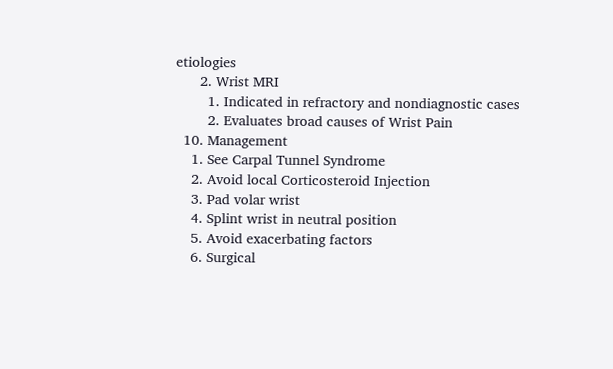etiologies
      2. Wrist MRI
        1. Indicated in refractory and nondiagnostic cases
        2. Evaluates broad causes of Wrist Pain
  10. Management
    1. See Carpal Tunnel Syndrome
    2. Avoid local Corticosteroid Injection
    3. Pad volar wrist
    4. Splint wrist in neutral position
    5. Avoid exacerbating factors
    6. Surgical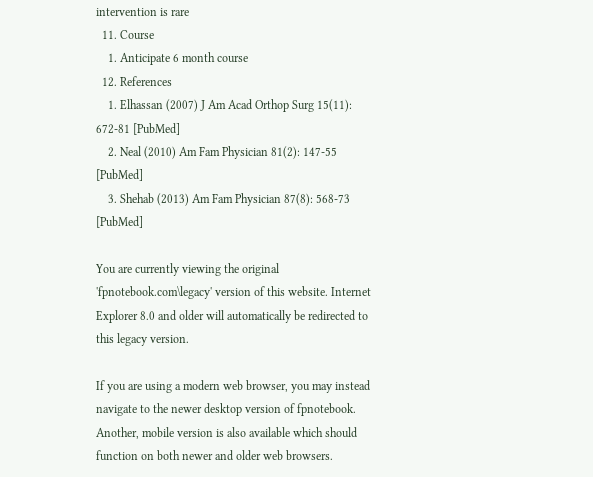intervention is rare
  11. Course
    1. Anticipate 6 month course
  12. References
    1. Elhassan (2007) J Am Acad Orthop Surg 15(11): 672-81 [PubMed]
    2. Neal (2010) Am Fam Physician 81(2): 147-55 [PubMed]
    3. Shehab (2013) Am Fam Physician 87(8): 568-73 [PubMed]

You are currently viewing the original 'fpnotebook.com\legacy' version of this website. Internet Explorer 8.0 and older will automatically be redirected to this legacy version.

If you are using a modern web browser, you may instead navigate to the newer desktop version of fpnotebook. Another, mobile version is also available which should function on both newer and older web browsers.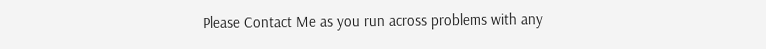Please Contact Me as you run across problems with any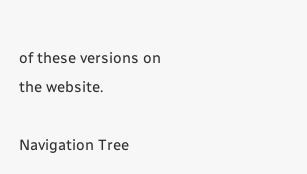of these versions on the website.

Navigation Tree